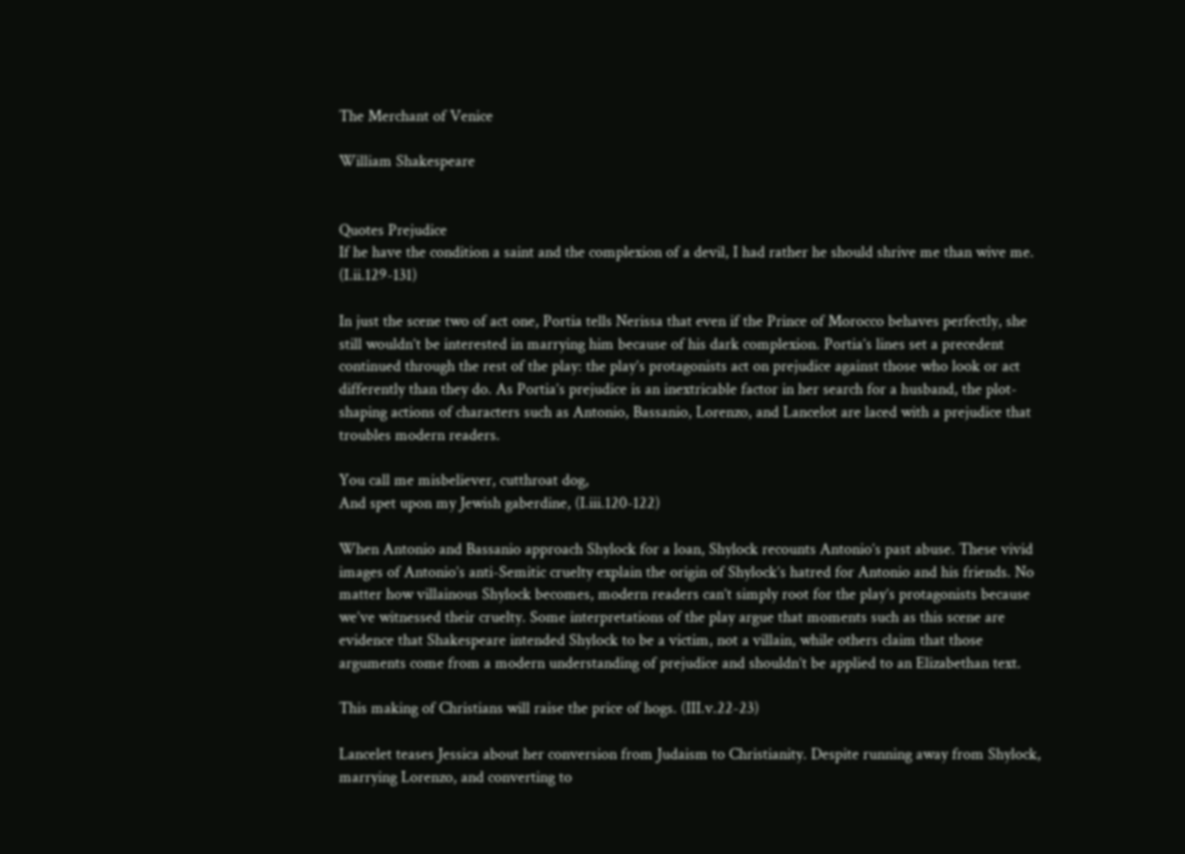The Merchant of Venice

William Shakespeare


Quotes Prejudice
If he have the condition a saint and the complexion of a devil, I had rather he should shrive me than wive me. (I.ii.129-131)

In just the scene two of act one, Portia tells Nerissa that even if the Prince of Morocco behaves perfectly, she still wouldn’t be interested in marrying him because of his dark complexion. Portia’s lines set a precedent continued through the rest of the play: the play’s protagonists act on prejudice against those who look or act differently than they do. As Portia’s prejudice is an inextricable factor in her search for a husband, the plot-shaping actions of characters such as Antonio, Bassanio, Lorenzo, and Lancelot are laced with a prejudice that troubles modern readers.

You call me misbeliever, cutthroat dog,
And spet upon my Jewish gaberdine, (I.iii.120-122)

When Antonio and Bassanio approach Shylock for a loan, Shylock recounts Antonio’s past abuse. These vivid images of Antonio’s anti-Semitic cruelty explain the origin of Shylock’s hatred for Antonio and his friends. No matter how villainous Shylock becomes, modern readers can’t simply root for the play’s protagonists because we’ve witnessed their cruelty. Some interpretations of the play argue that moments such as this scene are evidence that Shakespeare intended Shylock to be a victim, not a villain, while others claim that those arguments come from a modern understanding of prejudice and shouldn’t be applied to an Elizabethan text.

This making of Christians will raise the price of hogs. (III.v.22-23)

Lancelet teases Jessica about her conversion from Judaism to Christianity. Despite running away from Shylock, marrying Lorenzo, and converting to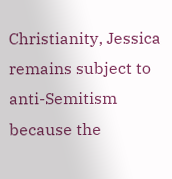Christianity, Jessica remains subject to anti-Semitism because the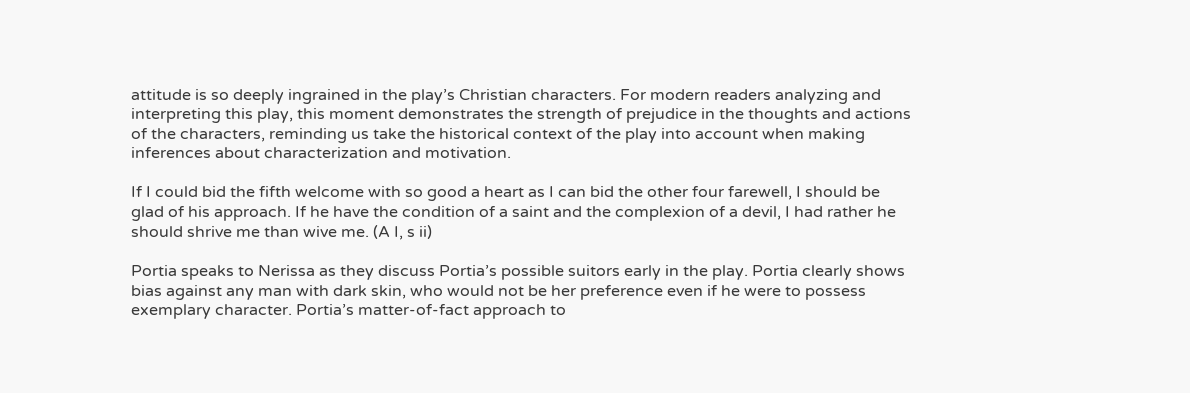attitude is so deeply ingrained in the play’s Christian characters. For modern readers analyzing and interpreting this play, this moment demonstrates the strength of prejudice in the thoughts and actions of the characters, reminding us take the historical context of the play into account when making inferences about characterization and motivation.

If I could bid the fifth welcome with so good a heart as I can bid the other four farewell, I should be glad of his approach. If he have the condition of a saint and the complexion of a devil, I had rather he should shrive me than wive me. (A I, s ii)

Portia speaks to Nerissa as they discuss Portia’s possible suitors early in the play. Portia clearly shows bias against any man with dark skin, who would not be her preference even if he were to possess exemplary character. Portia’s matter-of-fact approach to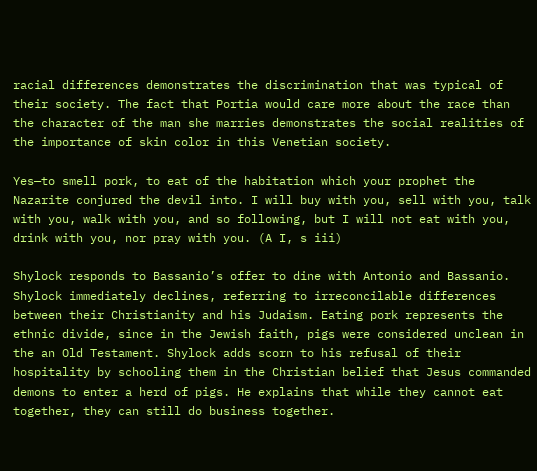racial differences demonstrates the discrimination that was typical of their society. The fact that Portia would care more about the race than the character of the man she marries demonstrates the social realities of the importance of skin color in this Venetian society.

Yes—to smell pork, to eat of the habitation which your prophet the Nazarite conjured the devil into. I will buy with you, sell with you, talk with you, walk with you, and so following, but I will not eat with you, drink with you, nor pray with you. (A I, s iii)

Shylock responds to Bassanio’s offer to dine with Antonio and Bassanio. Shylock immediately declines, referring to irreconcilable differences between their Christianity and his Judaism. Eating pork represents the ethnic divide, since in the Jewish faith, pigs were considered unclean in the an Old Testament. Shylock adds scorn to his refusal of their hospitality by schooling them in the Christian belief that Jesus commanded demons to enter a herd of pigs. He explains that while they cannot eat together, they can still do business together.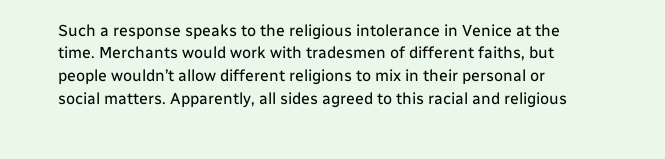Such a response speaks to the religious intolerance in Venice at the time. Merchants would work with tradesmen of different faiths, but people wouldn’t allow different religions to mix in their personal or social matters. Apparently, all sides agreed to this racial and religious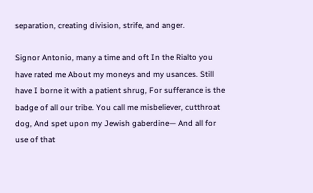separation, creating division, strife, and anger.

Signor Antonio, many a time and oft In the Rialto you have rated me About my moneys and my usances. Still have I borne it with a patient shrug, For sufferance is the badge of all our tribe. You call me misbeliever, cutthroat dog, And spet upon my Jewish gaberdine— And all for use of that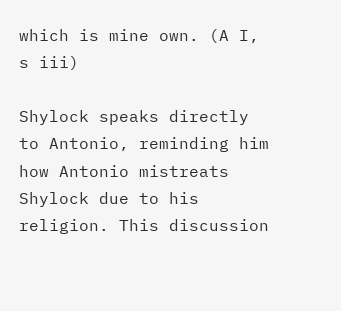which is mine own. (A I, s iii)

Shylock speaks directly to Antonio, reminding him how Antonio mistreats Shylock due to his religion. This discussion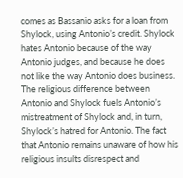comes as Bassanio asks for a loan from Shylock, using Antonio’s credit. Shylock hates Antonio because of the way Antonio judges, and because he does not like the way Antonio does business. The religious difference between Antonio and Shylock fuels Antonio’s mistreatment of Shylock and, in turn, Shylock’s hatred for Antonio. The fact that Antonio remains unaware of how his religious insults disrespect and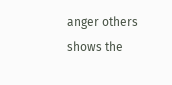anger others shows the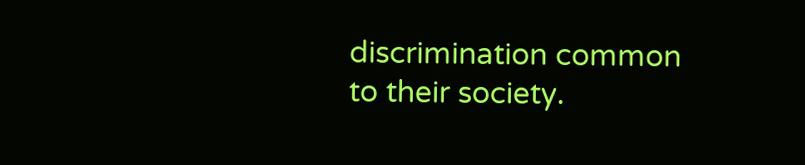discrimination common to their society.